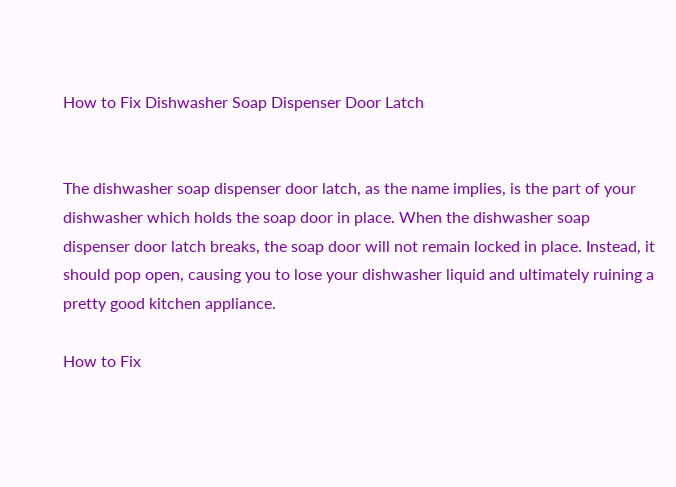How to Fix Dishwasher Soap Dispenser Door Latch


The dishwasher soap dispenser door latch, as the name implies, is the part of your dishwasher which holds the soap door in place. When the dishwasher soap dispenser door latch breaks, the soap door will not remain locked in place. Instead, it should pop open, causing you to lose your dishwasher liquid and ultimately ruining a pretty good kitchen appliance.

How to Fix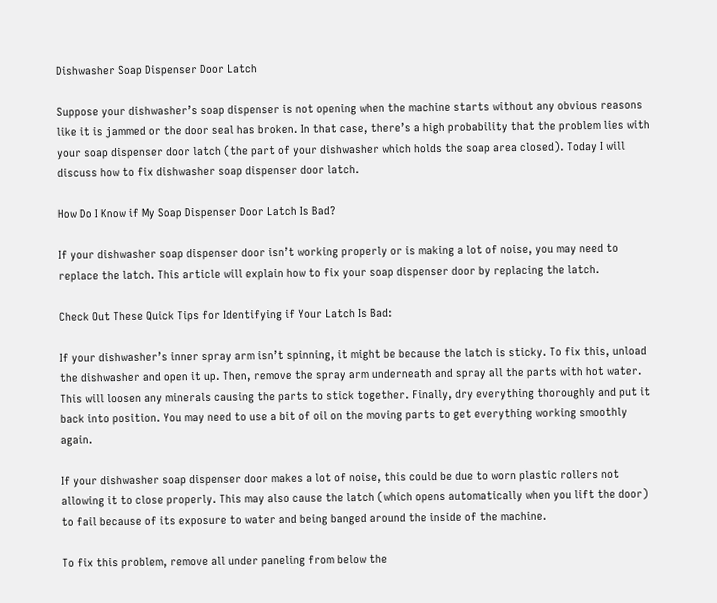Dishwasher Soap Dispenser Door Latch

Suppose your dishwasher’s soap dispenser is not opening when the machine starts without any obvious reasons like it is jammed or the door seal has broken. In that case, there’s a high probability that the problem lies with your soap dispenser door latch (the part of your dishwasher which holds the soap area closed). Today I will discuss how to fix dishwasher soap dispenser door latch.

How Do I Know if My Soap Dispenser Door Latch Is Bad?

If your dishwasher soap dispenser door isn’t working properly or is making a lot of noise, you may need to replace the latch. This article will explain how to fix your soap dispenser door by replacing the latch.

Check Out These Quick Tips for Identifying if Your Latch Is Bad:

If your dishwasher’s inner spray arm isn’t spinning, it might be because the latch is sticky. To fix this, unload the dishwasher and open it up. Then, remove the spray arm underneath and spray all the parts with hot water. This will loosen any minerals causing the parts to stick together. Finally, dry everything thoroughly and put it back into position. You may need to use a bit of oil on the moving parts to get everything working smoothly again.

If your dishwasher soap dispenser door makes a lot of noise, this could be due to worn plastic rollers not allowing it to close properly. This may also cause the latch (which opens automatically when you lift the door) to fail because of its exposure to water and being banged around the inside of the machine.

To fix this problem, remove all under paneling from below the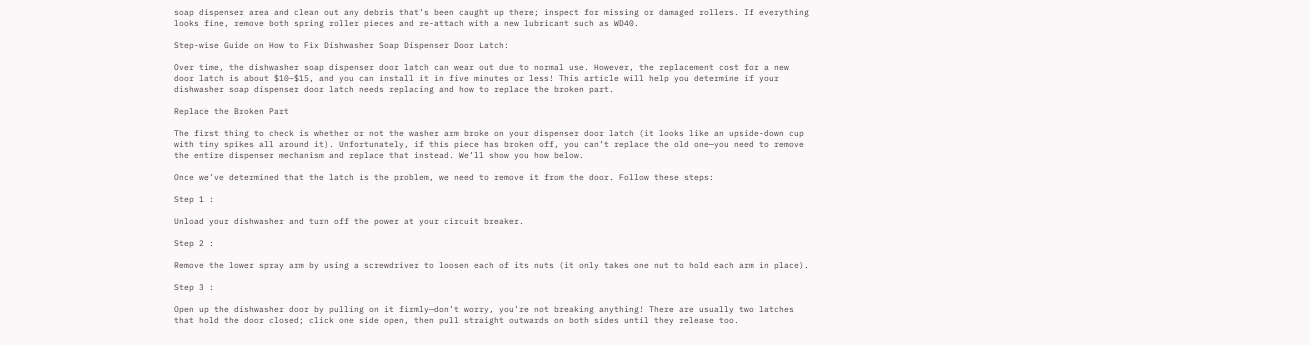soap dispenser area and clean out any debris that’s been caught up there; inspect for missing or damaged rollers. If everything looks fine, remove both spring roller pieces and re-attach with a new lubricant such as WD40.

Step-wise Guide on How to Fix Dishwasher Soap Dispenser Door Latch:

Over time, the dishwasher soap dispenser door latch can wear out due to normal use. However, the replacement cost for a new door latch is about $10–$15, and you can install it in five minutes or less! This article will help you determine if your dishwasher soap dispenser door latch needs replacing and how to replace the broken part.

Replace the Broken Part

The first thing to check is whether or not the washer arm broke on your dispenser door latch (it looks like an upside-down cup with tiny spikes all around it). Unfortunately, if this piece has broken off, you can’t replace the old one—you need to remove the entire dispenser mechanism and replace that instead. We’ll show you how below.

Once we’ve determined that the latch is the problem, we need to remove it from the door. Follow these steps:

Step 1 :

Unload your dishwasher and turn off the power at your circuit breaker.

Step 2 :

Remove the lower spray arm by using a screwdriver to loosen each of its nuts (it only takes one nut to hold each arm in place).

Step 3 :

Open up the dishwasher door by pulling on it firmly—don’t worry, you’re not breaking anything! There are usually two latches that hold the door closed; click one side open, then pull straight outwards on both sides until they release too.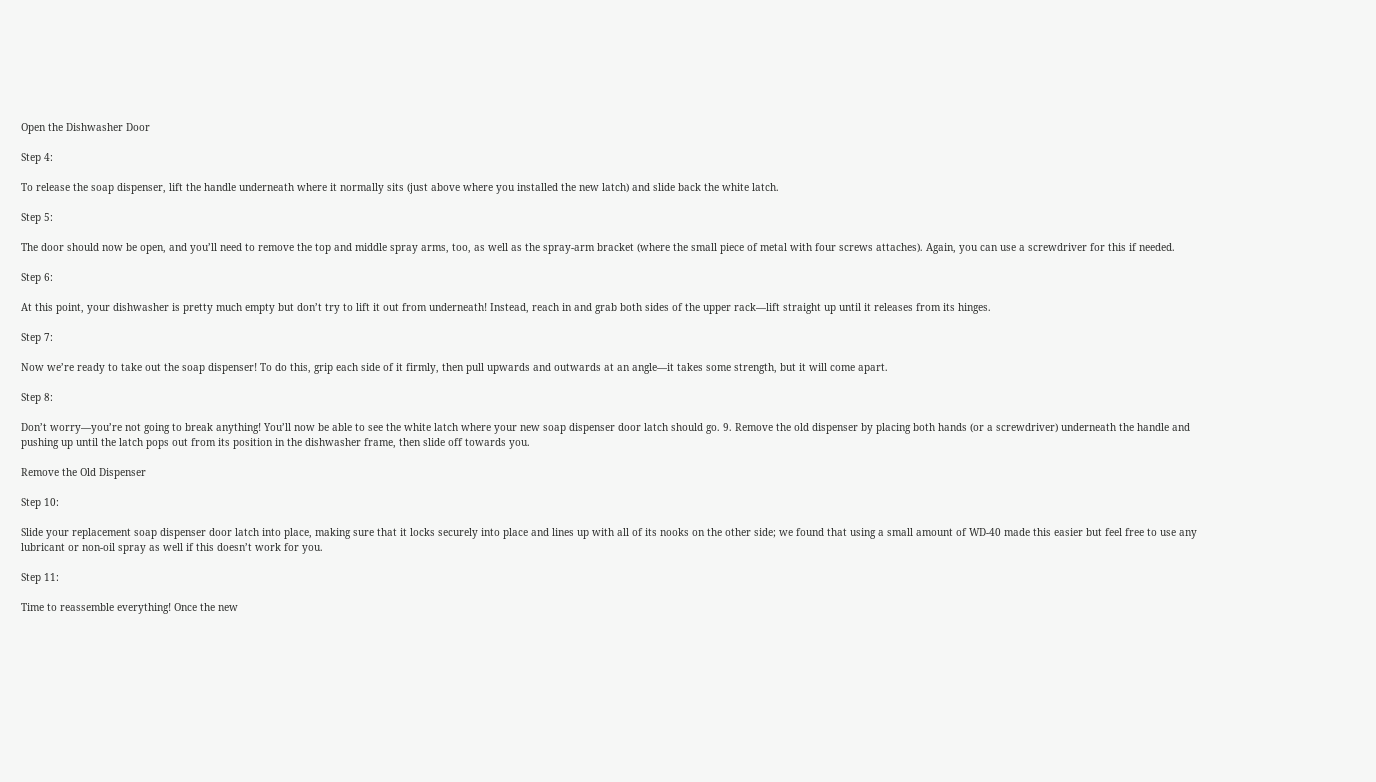Open the Dishwasher Door

Step 4:

To release the soap dispenser, lift the handle underneath where it normally sits (just above where you installed the new latch) and slide back the white latch.

Step 5:

The door should now be open, and you’ll need to remove the top and middle spray arms, too, as well as the spray-arm bracket (where the small piece of metal with four screws attaches). Again, you can use a screwdriver for this if needed.

Step 6:

At this point, your dishwasher is pretty much empty but don’t try to lift it out from underneath! Instead, reach in and grab both sides of the upper rack—lift straight up until it releases from its hinges.

Step 7:

Now we’re ready to take out the soap dispenser! To do this, grip each side of it firmly, then pull upwards and outwards at an angle—it takes some strength, but it will come apart.

Step 8:

Don’t worry—you’re not going to break anything! You’ll now be able to see the white latch where your new soap dispenser door latch should go. 9. Remove the old dispenser by placing both hands (or a screwdriver) underneath the handle and pushing up until the latch pops out from its position in the dishwasher frame, then slide off towards you.

Remove the Old Dispenser

Step 10:

Slide your replacement soap dispenser door latch into place, making sure that it locks securely into place and lines up with all of its nooks on the other side; we found that using a small amount of WD-40 made this easier but feel free to use any lubricant or non-oil spray as well if this doesn’t work for you.

Step 11:

Time to reassemble everything! Once the new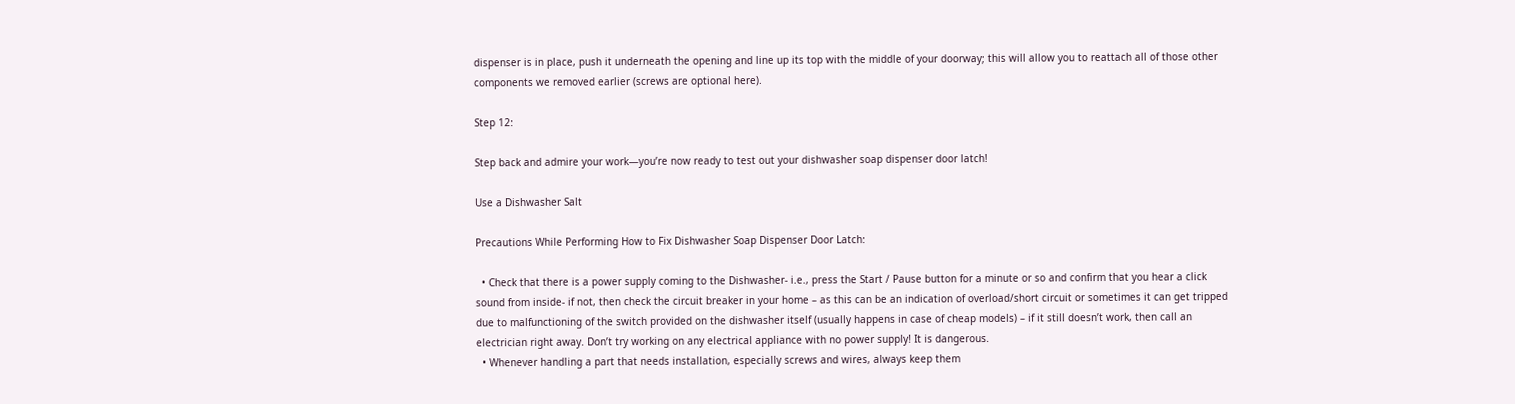dispenser is in place, push it underneath the opening and line up its top with the middle of your doorway; this will allow you to reattach all of those other components we removed earlier (screws are optional here).

Step 12:

Step back and admire your work—you’re now ready to test out your dishwasher soap dispenser door latch!

Use a Dishwasher Salt

Precautions While Performing How to Fix Dishwasher Soap Dispenser Door Latch:

  • Check that there is a power supply coming to the Dishwasher- i.e., press the Start / Pause button for a minute or so and confirm that you hear a click sound from inside- if not, then check the circuit breaker in your home – as this can be an indication of overload/short circuit or sometimes it can get tripped due to malfunctioning of the switch provided on the dishwasher itself (usually happens in case of cheap models) – if it still doesn’t work, then call an electrician right away. Don’t try working on any electrical appliance with no power supply! It is dangerous.
  • Whenever handling a part that needs installation, especially screws and wires, always keep them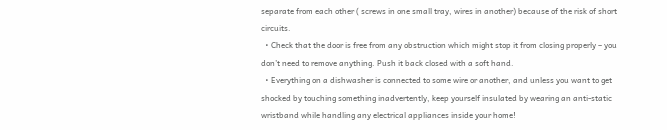separate from each other ( screws in one small tray, wires in another) because of the risk of short circuits.
  • Check that the door is free from any obstruction which might stop it from closing properly – you don’t need to remove anything. Push it back closed with a soft hand.
  • Everything on a dishwasher is connected to some wire or another, and unless you want to get shocked by touching something inadvertently, keep yourself insulated by wearing an anti-static wristband while handling any electrical appliances inside your home!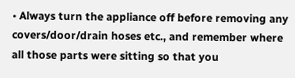• Always turn the appliance off before removing any covers/door/drain hoses etc., and remember where all those parts were sitting so that you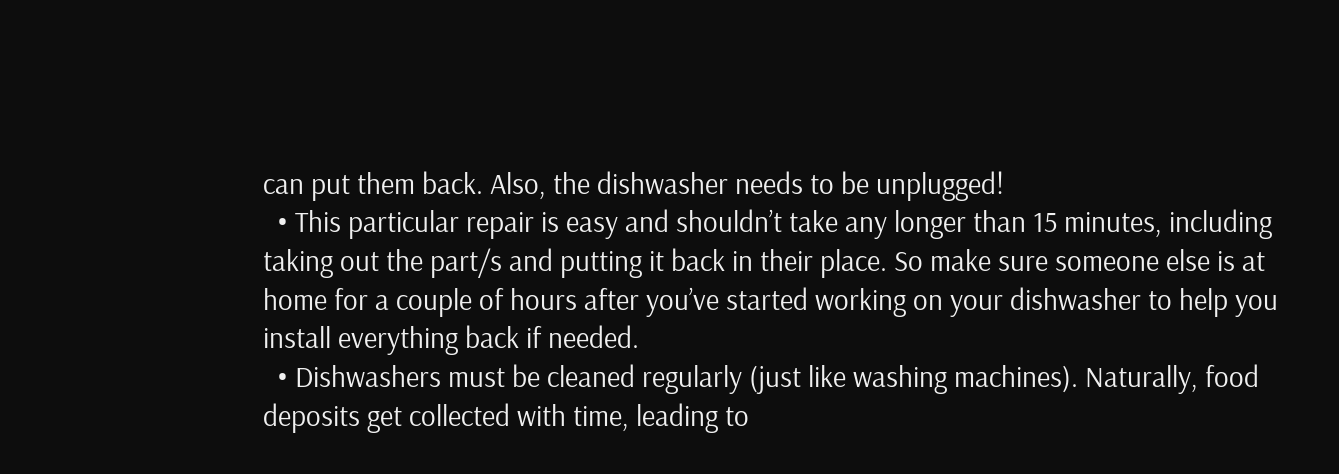can put them back. Also, the dishwasher needs to be unplugged!
  • This particular repair is easy and shouldn’t take any longer than 15 minutes, including taking out the part/s and putting it back in their place. So make sure someone else is at home for a couple of hours after you’ve started working on your dishwasher to help you install everything back if needed.
  • Dishwashers must be cleaned regularly (just like washing machines). Naturally, food deposits get collected with time, leading to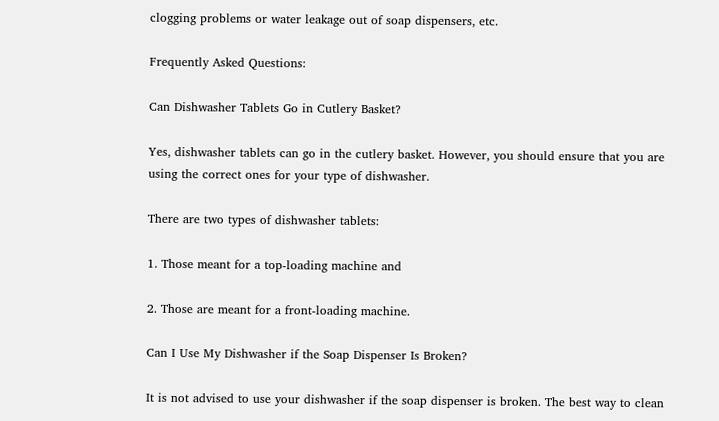clogging problems or water leakage out of soap dispensers, etc.

Frequently Asked Questions:

Can Dishwasher Tablets Go in Cutlery Basket?

Yes, dishwasher tablets can go in the cutlery basket. However, you should ensure that you are using the correct ones for your type of dishwasher.

There are two types of dishwasher tablets:

1. Those meant for a top-loading machine and

2. Those are meant for a front-loading machine.

Can I Use My Dishwasher if the Soap Dispenser Is Broken?

It is not advised to use your dishwasher if the soap dispenser is broken. The best way to clean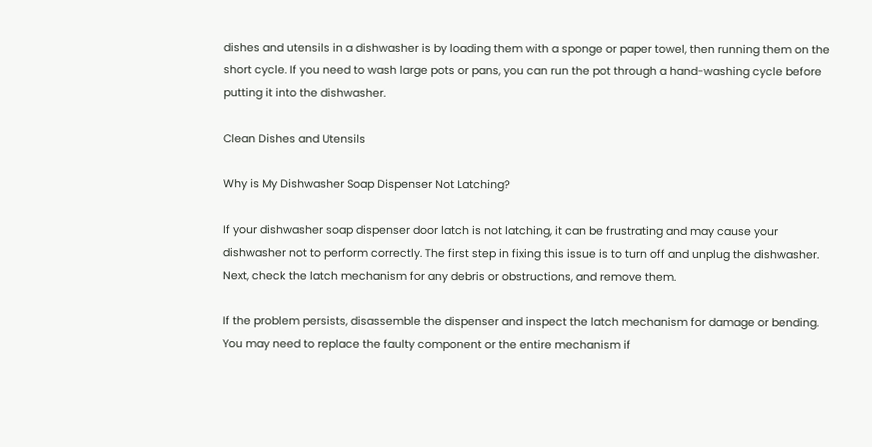dishes and utensils in a dishwasher is by loading them with a sponge or paper towel, then running them on the short cycle. If you need to wash large pots or pans, you can run the pot through a hand-washing cycle before putting it into the dishwasher.

Clean Dishes and Utensils

Why is My Dishwasher Soap Dispenser Not Latching?

If your dishwasher soap dispenser door latch is not latching, it can be frustrating and may cause your dishwasher not to perform correctly. The first step in fixing this issue is to turn off and unplug the dishwasher. Next, check the latch mechanism for any debris or obstructions, and remove them.

If the problem persists, disassemble the dispenser and inspect the latch mechanism for damage or bending. You may need to replace the faulty component or the entire mechanism if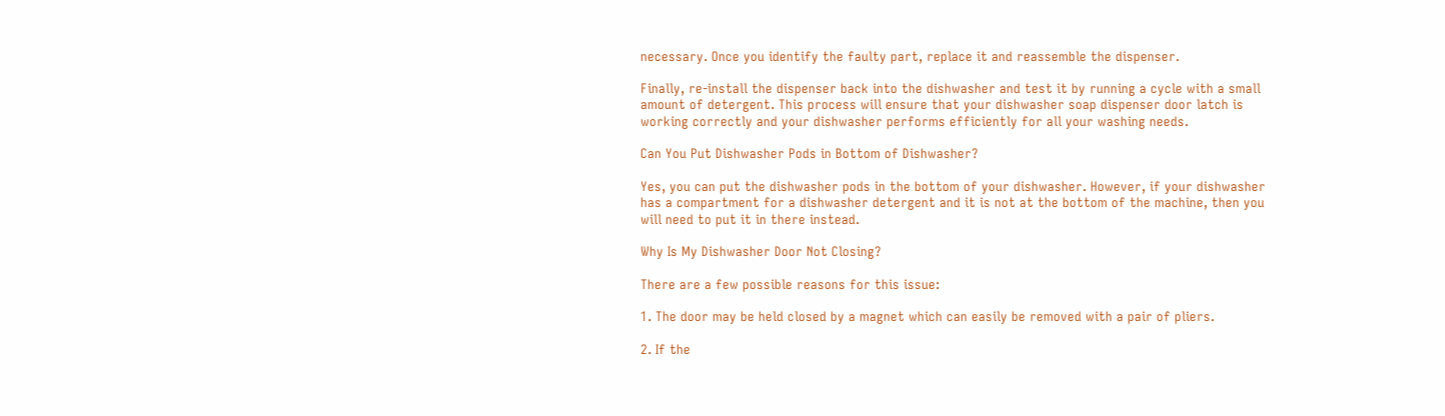necessary. Once you identify the faulty part, replace it and reassemble the dispenser.

Finally, re-install the dispenser back into the dishwasher and test it by running a cycle with a small amount of detergent. This process will ensure that your dishwasher soap dispenser door latch is working correctly and your dishwasher performs efficiently for all your washing needs.

Can You Put Dishwasher Pods in Bottom of Dishwasher?

Yes, you can put the dishwasher pods in the bottom of your dishwasher. However, if your dishwasher has a compartment for a dishwasher detergent and it is not at the bottom of the machine, then you will need to put it in there instead.

Why Is My Dishwasher Door Not Closing?

There are a few possible reasons for this issue:

1. The door may be held closed by a magnet which can easily be removed with a pair of pliers.

2. If the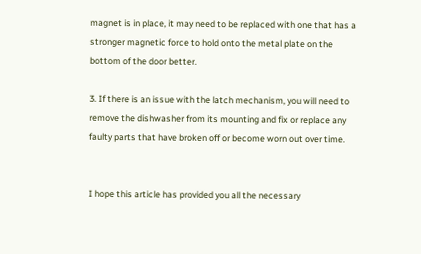magnet is in place, it may need to be replaced with one that has a stronger magnetic force to hold onto the metal plate on the bottom of the door better.

3. If there is an issue with the latch mechanism, you will need to remove the dishwasher from its mounting and fix or replace any faulty parts that have broken off or become worn out over time.


I hope this article has provided you all the necessary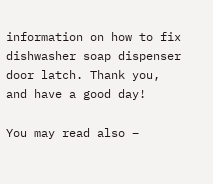information on how to fix dishwasher soap dispenser door latch. Thank you, and have a good day!

You may read also –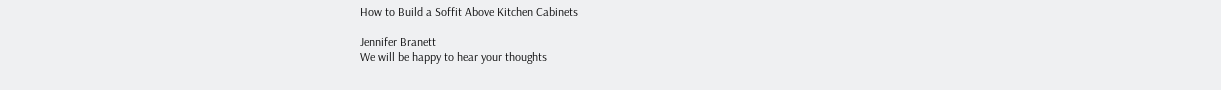How to Build a Soffit Above Kitchen Cabinets

Jennifer Branett
We will be happy to hear your thoughts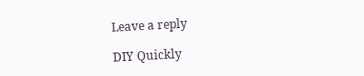Leave a reply

DIY Quickly